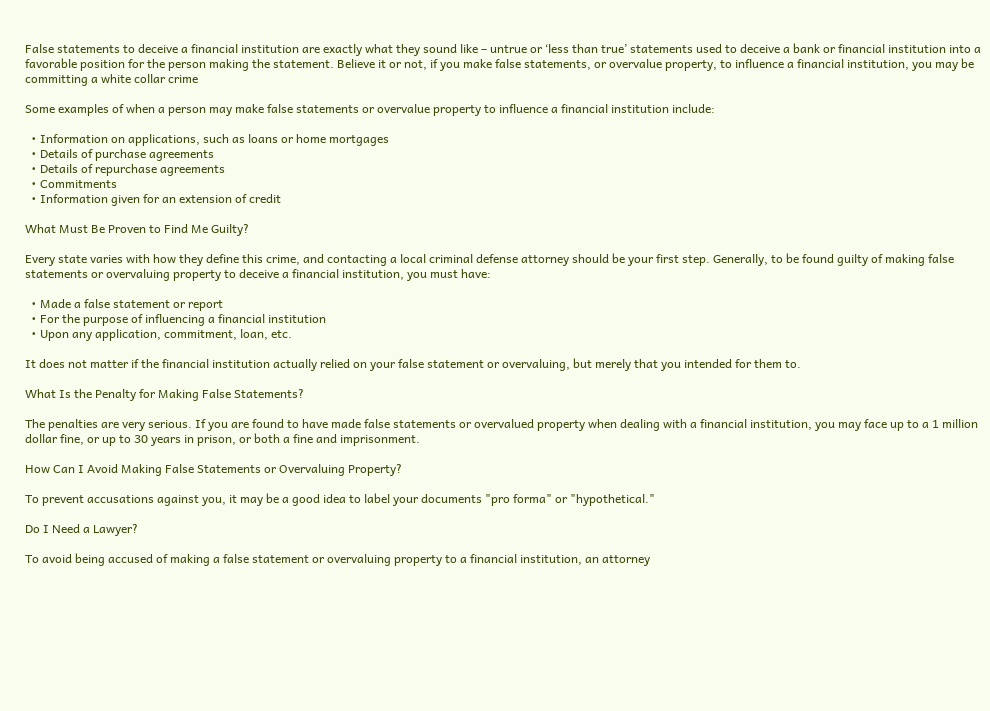False statements to deceive a financial institution are exactly what they sound like – untrue or ‘less than true’ statements used to deceive a bank or financial institution into a favorable position for the person making the statement. Believe it or not, if you make false statements, or overvalue property, to influence a financial institution, you may be committing a white collar crime

Some examples of when a person may make false statements or overvalue property to influence a financial institution include:

  • Information on applications, such as loans or home mortgages
  • Details of purchase agreements
  • Details of repurchase agreements
  • Commitments
  • Information given for an extension of credit

What Must Be Proven to Find Me Guilty?

Every state varies with how they define this crime, and contacting a local criminal defense attorney should be your first step. Generally, to be found guilty of making false statements or overvaluing property to deceive a financial institution, you must have:

  • Made a false statement or report
  • For the purpose of influencing a financial institution
  • Upon any application, commitment, loan, etc.

It does not matter if the financial institution actually relied on your false statement or overvaluing, but merely that you intended for them to.

What Is the Penalty for Making False Statements?

The penalties are very serious. If you are found to have made false statements or overvalued property when dealing with a financial institution, you may face up to a 1 million dollar fine, or up to 30 years in prison, or both a fine and imprisonment.

How Can I Avoid Making False Statements or Overvaluing Property?

To prevent accusations against you, it may be a good idea to label your documents "pro forma" or "hypothetical."

Do I Need a Lawyer?

To avoid being accused of making a false statement or overvaluing property to a financial institution, an attorney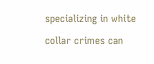specializing in white collar crimes can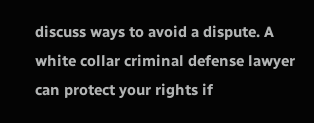discuss ways to avoid a dispute. A white collar criminal defense lawyer can protect your rights if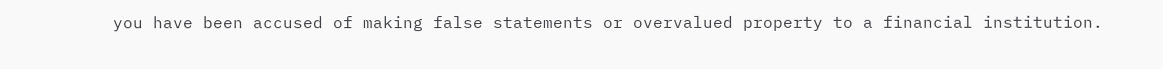you have been accused of making false statements or overvalued property to a financial institution.